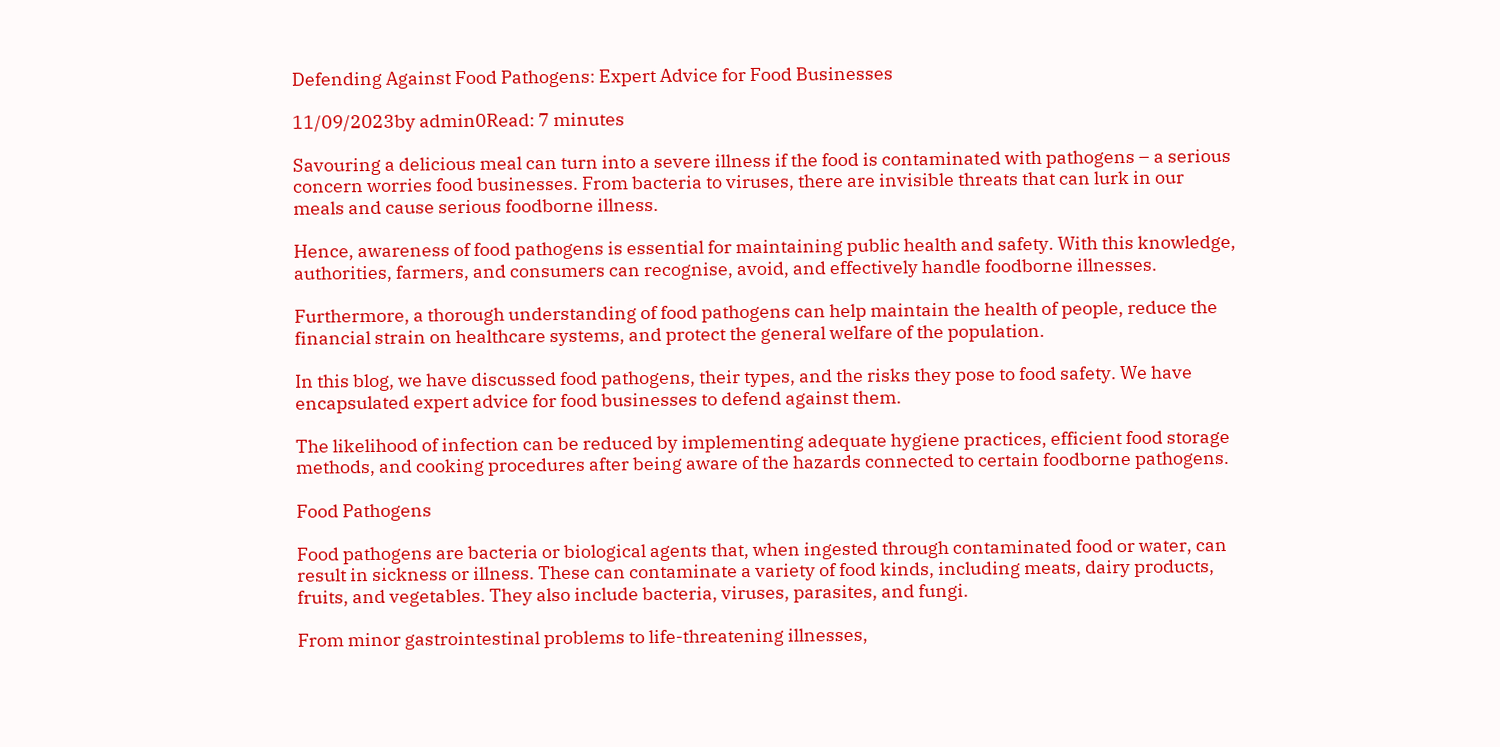Defending Against Food Pathogens: Expert Advice for Food Businesses

11/09/2023by admin0Read: 7 minutes

Savouring a delicious meal can turn into a severe illness if the food is contaminated with pathogens – a serious concern worries food businesses. From bacteria to viruses, there are invisible threats that can lurk in our meals and cause serious foodborne illness.

Hence, awareness of food pathogens is essential for maintaining public health and safety. With this knowledge, authorities, farmers, and consumers can recognise, avoid, and effectively handle foodborne illnesses.

Furthermore, a thorough understanding of food pathogens can help maintain the health of people, reduce the financial strain on healthcare systems, and protect the general welfare of the population.

In this blog, we have discussed food pathogens, their types, and the risks they pose to food safety. We have encapsulated expert advice for food businesses to defend against them.

The likelihood of infection can be reduced by implementing adequate hygiene practices, efficient food storage methods, and cooking procedures after being aware of the hazards connected to certain foodborne pathogens.

Food Pathogens

Food pathogens are bacteria or biological agents that, when ingested through contaminated food or water, can result in sickness or illness. These can contaminate a variety of food kinds, including meats, dairy products, fruits, and vegetables. They also include bacteria, viruses, parasites, and fungi.

From minor gastrointestinal problems to life-threatening illnesses,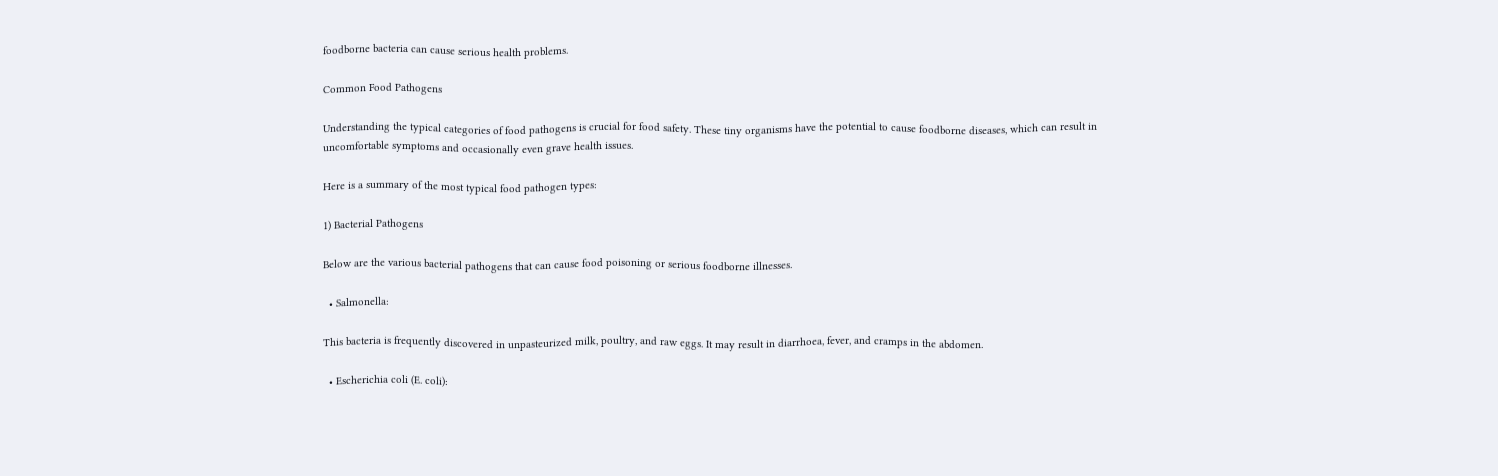foodborne bacteria can cause serious health problems.

Common Food Pathogens

Understanding the typical categories of food pathogens is crucial for food safety. These tiny organisms have the potential to cause foodborne diseases, which can result in uncomfortable symptoms and occasionally even grave health issues.

Here is a summary of the most typical food pathogen types:

1) Bacterial Pathogens

Below are the various bacterial pathogens that can cause food poisoning or serious foodborne illnesses.

  • Salmonella:

This bacteria is frequently discovered in unpasteurized milk, poultry, and raw eggs. It may result in diarrhoea, fever, and cramps in the abdomen.

  • Escherichia coli (E. coli):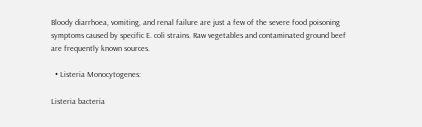Bloody diarrhoea, vomiting, and renal failure are just a few of the severe food poisoning symptoms caused by specific E. coli strains. Raw vegetables and contaminated ground beef are frequently known sources.

  • Listeria Monocytogenes:

Listeria bacteria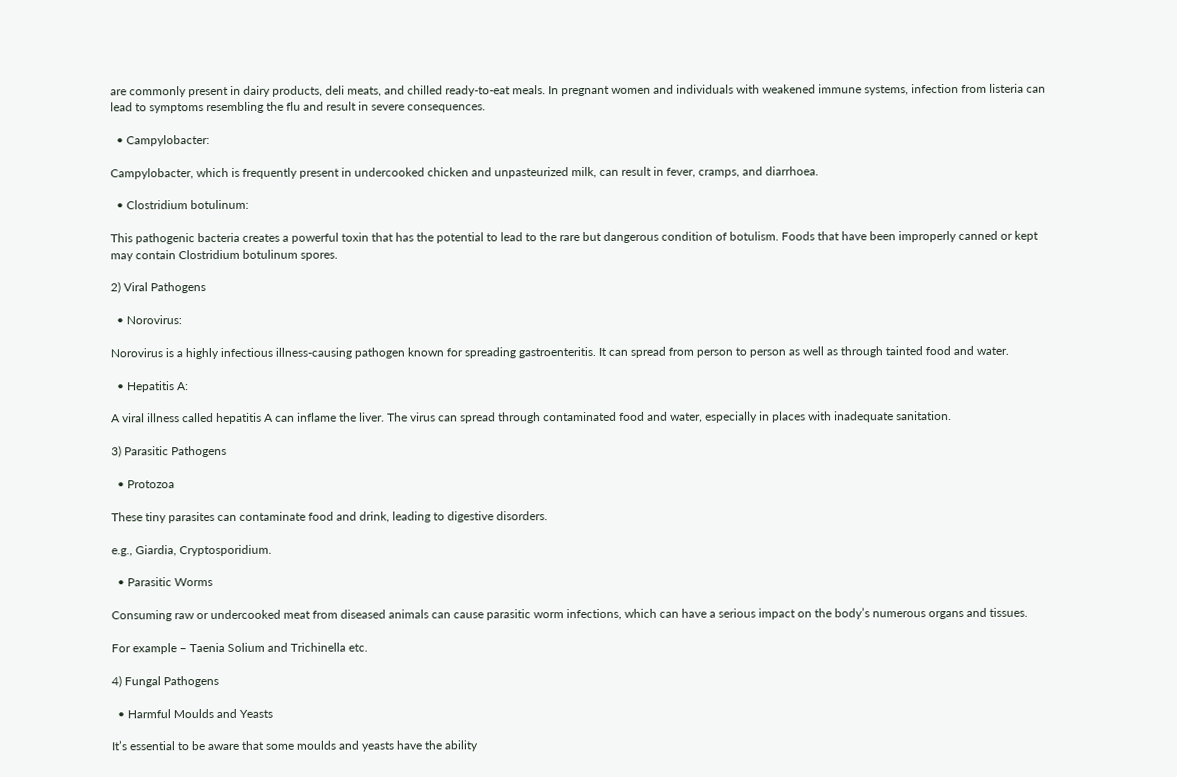are commonly present in dairy products, deli meats, and chilled ready-to-eat meals. In pregnant women and individuals with weakened immune systems, infection from listeria can lead to symptoms resembling the flu and result in severe consequences.

  • Campylobacter:

Campylobacter, which is frequently present in undercooked chicken and unpasteurized milk, can result in fever, cramps, and diarrhoea.

  • Clostridium botulinum:

This pathogenic bacteria creates a powerful toxin that has the potential to lead to the rare but dangerous condition of botulism. Foods that have been improperly canned or kept may contain Clostridium botulinum spores.

2) Viral Pathogens

  • Norovirus:

Norovirus is a highly infectious illness-causing pathogen known for spreading gastroenteritis. It can spread from person to person as well as through tainted food and water.

  • Hepatitis A:

A viral illness called hepatitis A can inflame the liver. The virus can spread through contaminated food and water, especially in places with inadequate sanitation.

3) Parasitic Pathogens

  • Protozoa

These tiny parasites can contaminate food and drink, leading to digestive disorders.

e.g., Giardia, Cryptosporidium.

  • Parasitic Worms

Consuming raw or undercooked meat from diseased animals can cause parasitic worm infections, which can have a serious impact on the body’s numerous organs and tissues.

For example – Taenia Solium and Trichinella etc.

4) Fungal Pathogens

  • Harmful Moulds and Yeasts

It’s essential to be aware that some moulds and yeasts have the ability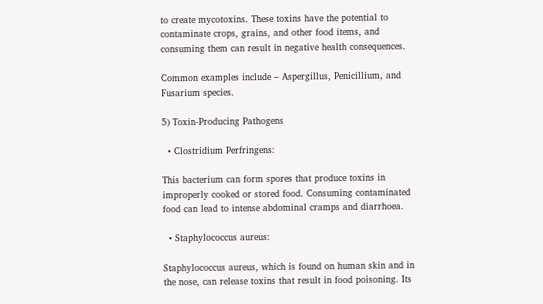to create mycotoxins. These toxins have the potential to contaminate crops, grains, and other food items, and consuming them can result in negative health consequences.

Common examples include – Aspergillus, Penicillium, and Fusarium species.

5) Toxin-Producing Pathogens

  • Clostridium Perfringens:

This bacterium can form spores that produce toxins in improperly cooked or stored food. Consuming contaminated food can lead to intense abdominal cramps and diarrhoea.

  • Staphylococcus aureus:

Staphylococcus aureus, which is found on human skin and in the nose, can release toxins that result in food poisoning. Its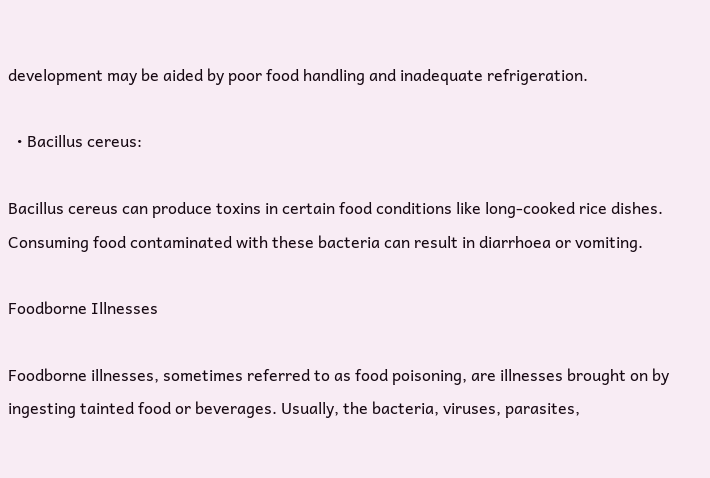development may be aided by poor food handling and inadequate refrigeration.

  • Bacillus cereus:

Bacillus cereus can produce toxins in certain food conditions like long-cooked rice dishes. Consuming food contaminated with these bacteria can result in diarrhoea or vomiting.

Foodborne Illnesses

Foodborne illnesses, sometimes referred to as food poisoning, are illnesses brought on by ingesting tainted food or beverages. Usually, the bacteria, viruses, parasites,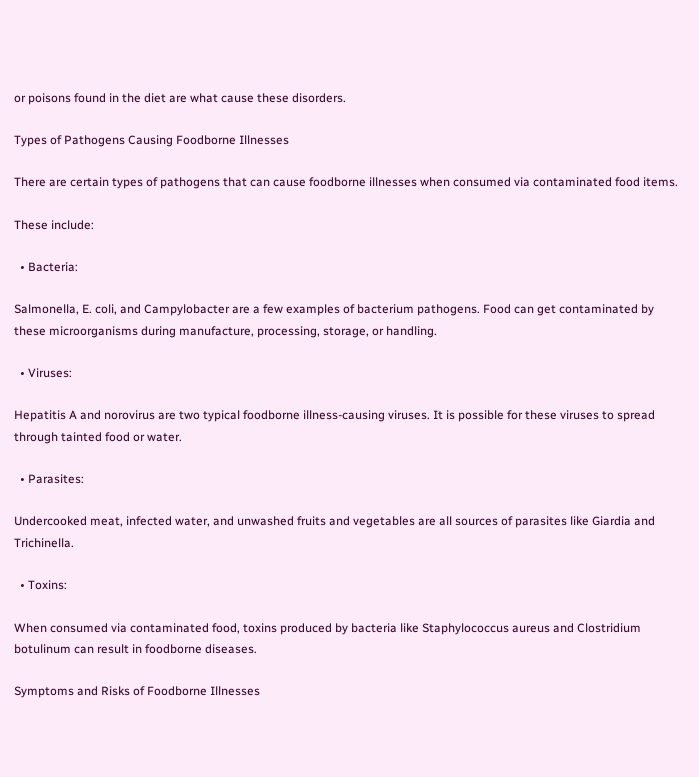or poisons found in the diet are what cause these disorders.

Types of Pathogens Causing Foodborne Illnesses

There are certain types of pathogens that can cause foodborne illnesses when consumed via contaminated food items.

These include:

  • Bacteria:

Salmonella, E. coli, and Campylobacter are a few examples of bacterium pathogens. Food can get contaminated by these microorganisms during manufacture, processing, storage, or handling.

  • Viruses:

Hepatitis A and norovirus are two typical foodborne illness-causing viruses. It is possible for these viruses to spread through tainted food or water.

  • Parasites:

Undercooked meat, infected water, and unwashed fruits and vegetables are all sources of parasites like Giardia and Trichinella.

  • Toxins:

When consumed via contaminated food, toxins produced by bacteria like Staphylococcus aureus and Clostridium botulinum can result in foodborne diseases.

Symptoms and Risks of Foodborne Illnesses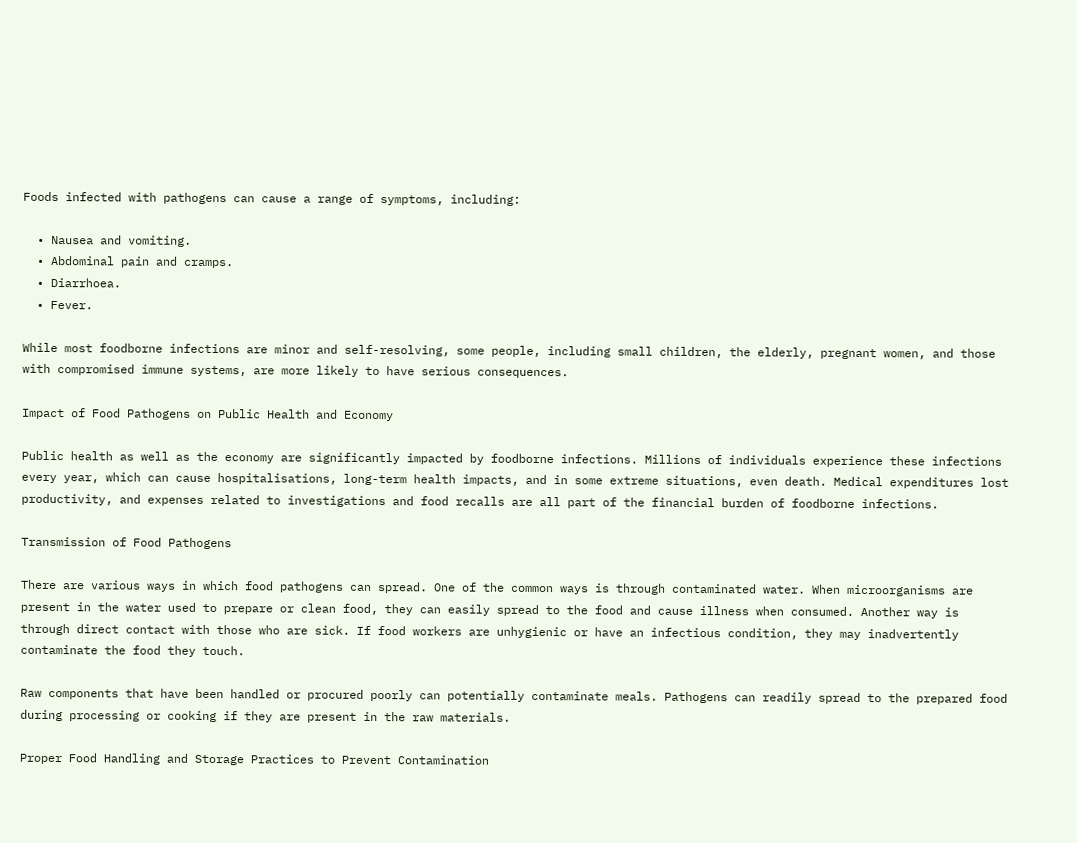Foods infected with pathogens can cause a range of symptoms, including:

  • Nausea and vomiting.
  • Abdominal pain and cramps.
  • Diarrhoea.
  • Fever.

While most foodborne infections are minor and self-resolving, some people, including small children, the elderly, pregnant women, and those with compromised immune systems, are more likely to have serious consequences.

Impact of Food Pathogens on Public Health and Economy

Public health as well as the economy are significantly impacted by foodborne infections. Millions of individuals experience these infections every year, which can cause hospitalisations, long-term health impacts, and in some extreme situations, even death. Medical expenditures lost productivity, and expenses related to investigations and food recalls are all part of the financial burden of foodborne infections.

Transmission of Food Pathogens

There are various ways in which food pathogens can spread. One of the common ways is through contaminated water. When microorganisms are present in the water used to prepare or clean food, they can easily spread to the food and cause illness when consumed. Another way is through direct contact with those who are sick. If food workers are unhygienic or have an infectious condition, they may inadvertently contaminate the food they touch.

Raw components that have been handled or procured poorly can potentially contaminate meals. Pathogens can readily spread to the prepared food during processing or cooking if they are present in the raw materials.

Proper Food Handling and Storage Practices to Prevent Contamination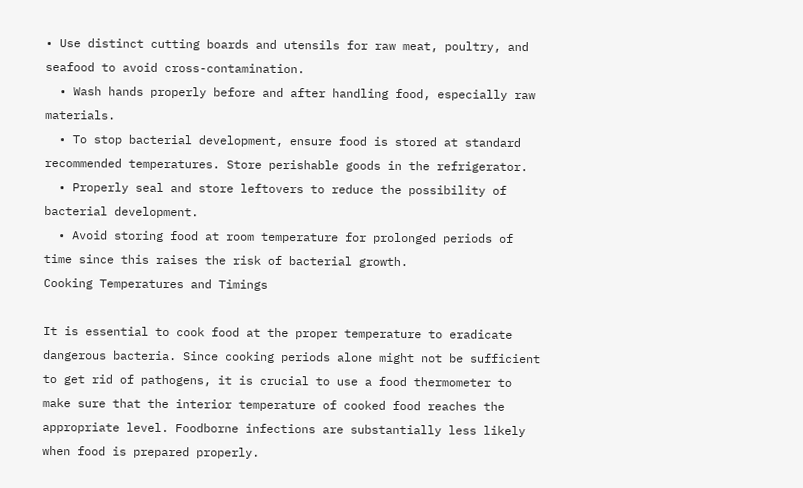• Use distinct cutting boards and utensils for raw meat, poultry, and seafood to avoid cross-contamination.
  • Wash hands properly before and after handling food, especially raw materials.
  • To stop bacterial development, ensure food is stored at standard recommended temperatures. Store perishable goods in the refrigerator.
  • Properly seal and store leftovers to reduce the possibility of bacterial development.
  • Avoid storing food at room temperature for prolonged periods of time since this raises the risk of bacterial growth.
Cooking Temperatures and Timings

It is essential to cook food at the proper temperature to eradicate dangerous bacteria. Since cooking periods alone might not be sufficient to get rid of pathogens, it is crucial to use a food thermometer to make sure that the interior temperature of cooked food reaches the appropriate level. Foodborne infections are substantially less likely when food is prepared properly.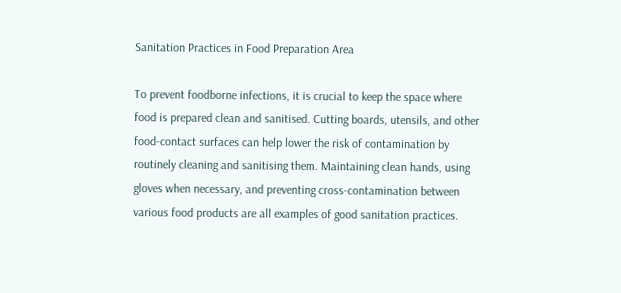Sanitation Practices in Food Preparation Area

To prevent foodborne infections, it is crucial to keep the space where food is prepared clean and sanitised. Cutting boards, utensils, and other food-contact surfaces can help lower the risk of contamination by routinely cleaning and sanitising them. Maintaining clean hands, using gloves when necessary, and preventing cross-contamination between various food products are all examples of good sanitation practices.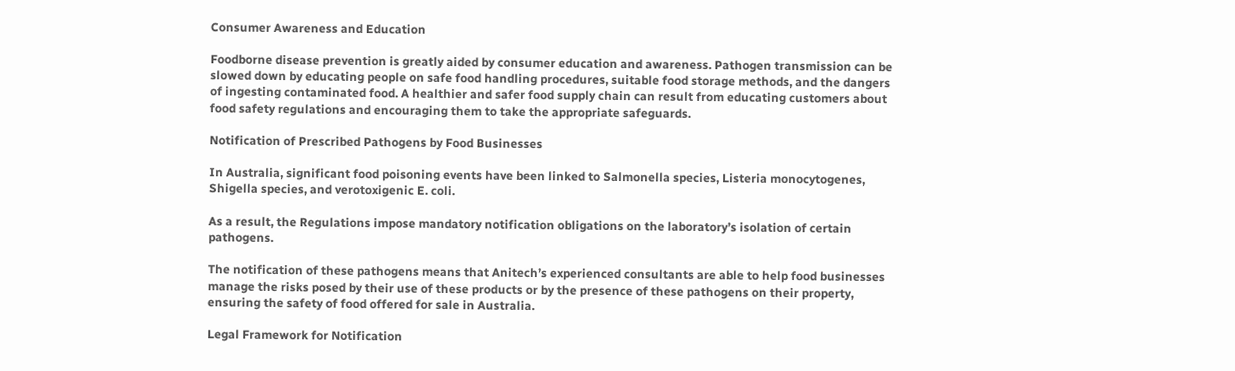Consumer Awareness and Education

Foodborne disease prevention is greatly aided by consumer education and awareness. Pathogen transmission can be slowed down by educating people on safe food handling procedures, suitable food storage methods, and the dangers of ingesting contaminated food. A healthier and safer food supply chain can result from educating customers about food safety regulations and encouraging them to take the appropriate safeguards.

Notification of Prescribed Pathogens by Food Businesses

In Australia, significant food poisoning events have been linked to Salmonella species, Listeria monocytogenes, Shigella species, and verotoxigenic E. coli.

As a result, the Regulations impose mandatory notification obligations on the laboratory’s isolation of certain pathogens.

The notification of these pathogens means that Anitech’s experienced consultants are able to help food businesses manage the risks posed by their use of these products or by the presence of these pathogens on their property, ensuring the safety of food offered for sale in Australia.

Legal Framework for Notification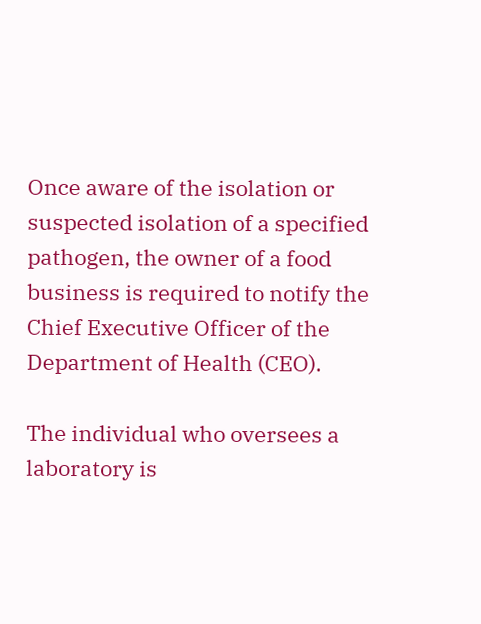Once aware of the isolation or suspected isolation of a specified pathogen, the owner of a food business is required to notify the Chief Executive Officer of the Department of Health (CEO).

The individual who oversees a laboratory is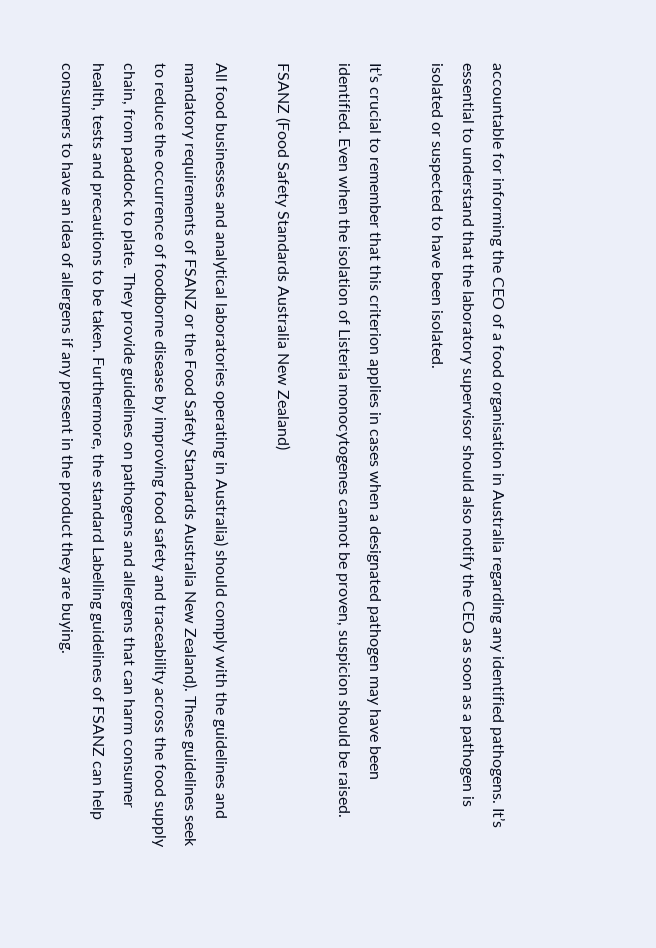accountable for informing the CEO of a food organisation in Australia regarding any identified pathogens. It’s essential to understand that the laboratory supervisor should also notify the CEO as soon as a pathogen is isolated or suspected to have been isolated.

It’s crucial to remember that this criterion applies in cases when a designated pathogen may have been identified. Even when the isolation of Listeria monocytogenes cannot be proven, suspicion should be raised.

FSANZ (Food Safety Standards Australia New Zealand)

All food businesses and analytical laboratories operating in Australia) should comply with the guidelines and mandatory requirements of FSANZ or the Food Safety Standards Australia New Zealand). These guidelines seek to reduce the occurrence of foodborne disease by improving food safety and traceability across the food supply chain, from paddock to plate. They provide guidelines on pathogens and allergens that can harm consumer health, tests and precautions to be taken. Furthermore, the standard Labelling guidelines of FSANZ can help consumers to have an idea of allergens if any present in the product they are buying.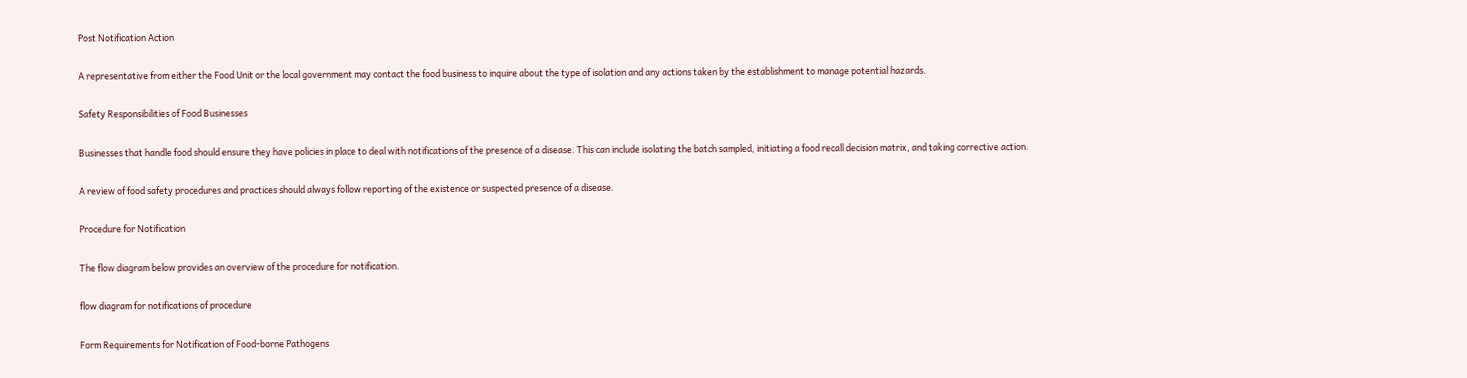Post Notification Action

A representative from either the Food Unit or the local government may contact the food business to inquire about the type of isolation and any actions taken by the establishment to manage potential hazards.

Safety Responsibilities of Food Businesses

Businesses that handle food should ensure they have policies in place to deal with notifications of the presence of a disease. This can include isolating the batch sampled, initiating a food recall decision matrix, and taking corrective action.

A review of food safety procedures and practices should always follow reporting of the existence or suspected presence of a disease.

Procedure for Notification

The flow diagram below provides an overview of the procedure for notification.

flow diagram for notifications of procedure

Form Requirements for Notification of Food-borne Pathogens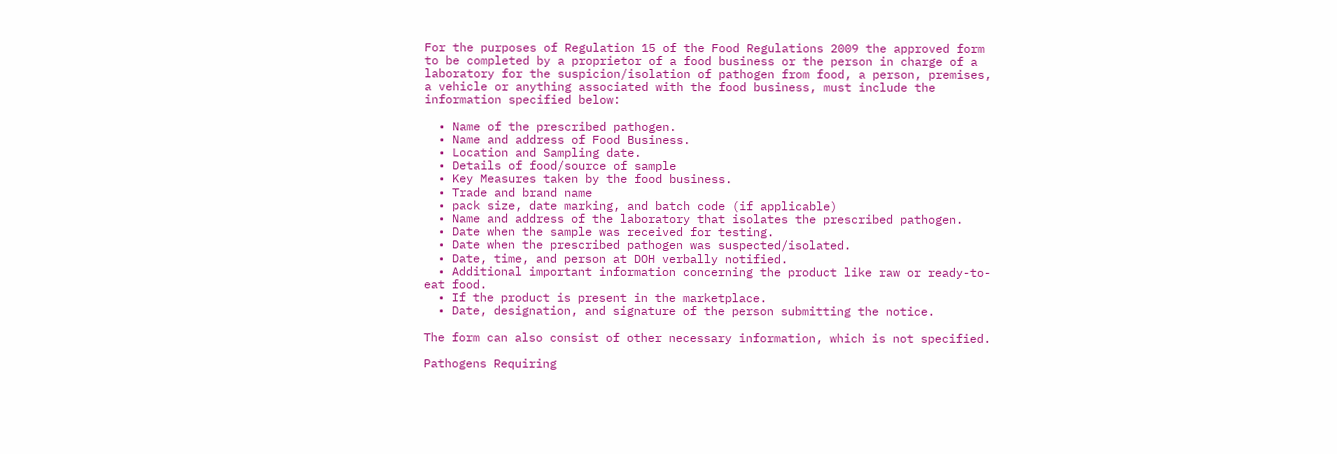For the purposes of Regulation 15 of the Food Regulations 2009 the approved form to be completed by a proprietor of a food business or the person in charge of a laboratory for the suspicion/isolation of pathogen from food, a person, premises, a vehicle or anything associated with the food business, must include the information specified below:

  • Name of the prescribed pathogen.
  • Name and address of Food Business.
  • Location and Sampling date.
  • Details of food/source of sample
  • Key Measures taken by the food business.
  • Trade and brand name
  • pack size, date marking, and batch code (if applicable)
  • Name and address of the laboratory that isolates the prescribed pathogen.
  • Date when the sample was received for testing.
  • Date when the prescribed pathogen was suspected/isolated.
  • Date, time, and person at DOH verbally notified.
  • Additional important information concerning the product like raw or ready-to-eat food.
  • If the product is present in the marketplace.
  • Date, designation, and signature of the person submitting the notice.

The form can also consist of other necessary information, which is not specified.

Pathogens Requiring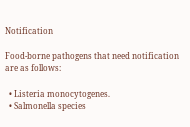Notification

Food-borne pathogens that need notification are as follows:

  • Listeria monocytogenes.
  • Salmonella species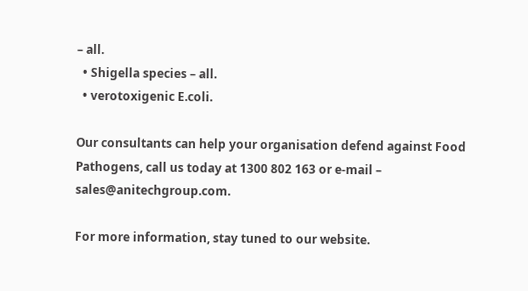– all.
  • Shigella species – all.
  • verotoxigenic E.coli.

Our consultants can help your organisation defend against Food Pathogens, call us today at 1300 802 163 or e-mail – sales@anitechgroup.com.

For more information, stay tuned to our website.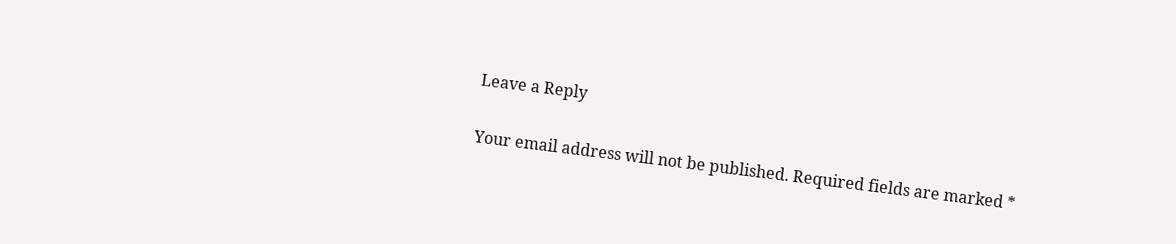Leave a Reply

Your email address will not be published. Required fields are marked *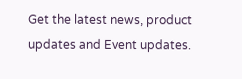Get the latest news, product updates and Event updates.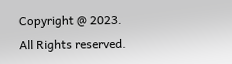Copyright @ 2023. All Rights reserved.